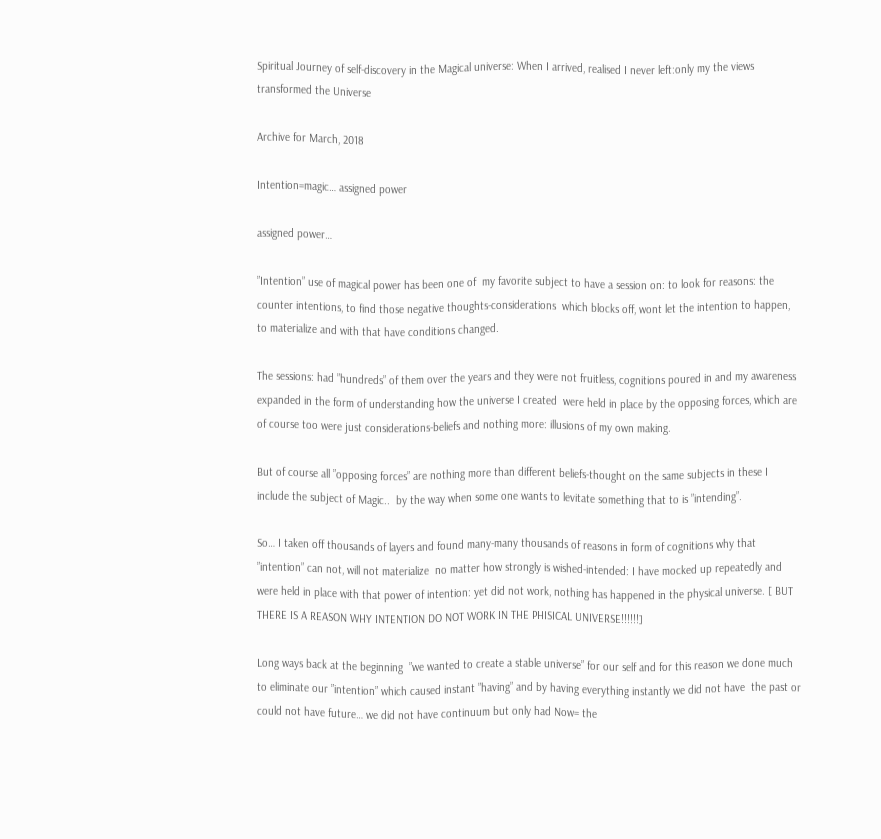Spiritual Journey of self-discovery in the Magical universe: When I arrived, realised I never left:only my the views transformed the Universe

Archive for March, 2018

Intention=magic… assigned power

assigned power…

”Intention” use of magical power has been one of  my favorite subject to have a session on: to look for reasons: the counter intentions, to find those negative thoughts-considerations  which blocks off, wont let the intention to happen, to materialize and with that have conditions changed.

The sessions: had ”hundreds” of them over the years and they were not fruitless, cognitions poured in and my awareness expanded in the form of understanding how the universe I created  were held in place by the opposing forces, which are of course too were just considerations-beliefs and nothing more: illusions of my own making.

But of course all ”opposing forces” are nothing more than different beliefs-thought on the same subjects in these I include the subject of Magic..  by the way when some one wants to levitate something that to is ”intending”.

So… I taken off thousands of layers and found many-many thousands of reasons in form of cognitions why that ”intention” can not, will not materialize  no matter how strongly is wished-intended: I have mocked up repeatedly and were held in place with that power of intention: yet did not work, nothing has happened in the physical universe. [ BUT THERE IS A REASON WHY INTENTION DO NOT WORK IN THE PHISICAL UNIVERSE!!!!!!]

Long ways back at the beginning  ”we wanted to create a stable universe” for our self and for this reason we done much to eliminate our ”intention” which caused instant ”having” and by having everything instantly we did not have  the past or could not have future… we did not have continuum but only had Now= the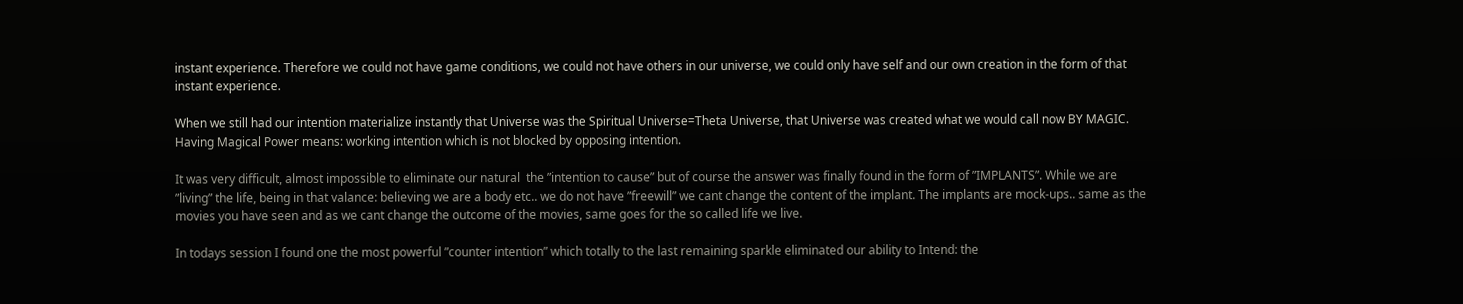instant experience. Therefore we could not have game conditions, we could not have others in our universe, we could only have self and our own creation in the form of that instant experience.

When we still had our intention materialize instantly that Universe was the Spiritual Universe=Theta Universe, that Universe was created what we would call now BY MAGIC. Having Magical Power means: working intention which is not blocked by opposing intention.

It was very difficult, almost impossible to eliminate our natural  the ”intention to cause” but of course the answer was finally found in the form of ”IMPLANTS”. While we are ”living” the life, being in that valance: believing we are a body etc.. we do not have ”freewill” we cant change the content of the implant. The implants are mock-ups.. same as the movies you have seen and as we cant change the outcome of the movies, same goes for the so called life we live.

In todays session I found one the most powerful ”counter intention” which totally to the last remaining sparkle eliminated our ability to Intend: the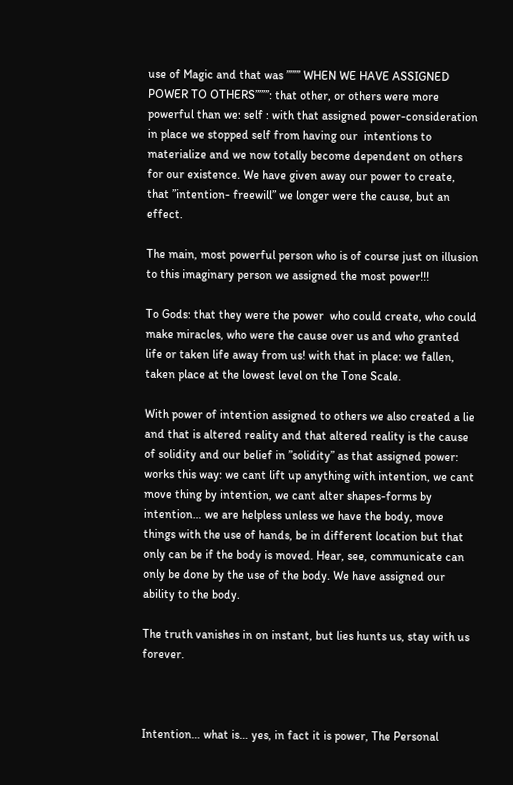use of Magic and that was ”””’ WHEN WE HAVE ASSIGNED POWER TO OTHERS”””’: that other, or others were more powerful than we: self : with that assigned power-consideration in place we stopped self from having our  intentions to materialize and we now totally become dependent on others for our existence. We have given away our power to create, that ”intention- freewill” we longer were the cause, but an effect.

The main, most powerful person who is of course just on illusion to this imaginary person we assigned the most power!!!

To Gods: that they were the power  who could create, who could make miracles, who were the cause over us and who granted life or taken life away from us! with that in place: we fallen, taken place at the lowest level on the Tone Scale.

With power of intention assigned to others we also created a lie and that is altered reality and that altered reality is the cause of solidity and our belief in ”solidity” as that assigned power: works this way: we cant lift up anything with intention, we cant move thing by intention, we cant alter shapes-forms by intention… we are helpless unless we have the body, move things with the use of hands, be in different location but that only can be if the body is moved. Hear, see, communicate can only be done by the use of the body. We have assigned our ability to the body.

The truth vanishes in on instant, but lies hunts us, stay with us forever.



Intention… what is… yes, in fact it is power, The Personal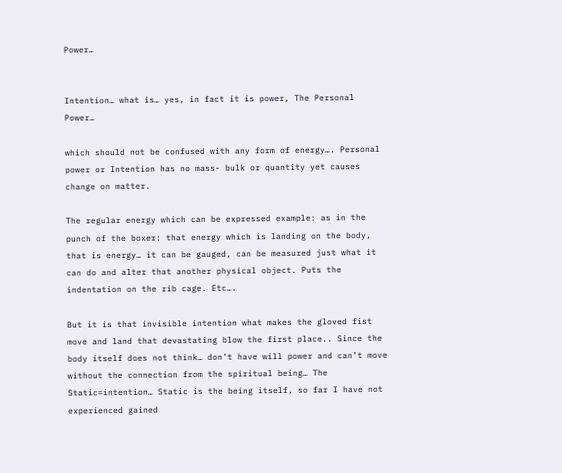Power…


Intention… what is… yes, in fact it is power, The Personal Power…

which should not be confused with any form of energy…. Personal power or Intention has no mass- bulk or quantity yet causes change on matter.

The regular energy which can be expressed example: as in the punch of the boxer: that energy which is landing on the body, that is energy… it can be gauged, can be measured just what it can do and alter that another physical object. Puts the indentation on the rib cage. Etc….

But it is that invisible intention what makes the gloved fist move and land that devastating blow the first place.. Since the body itself does not think… don’t have will power and can’t move without the connection from the spiritual being… The Static=intention… Static is the being itself, so far I have not experienced gained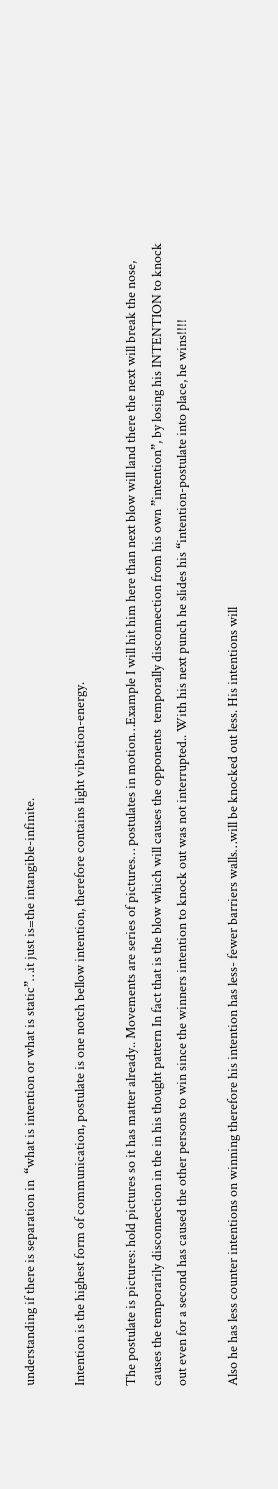understanding if there is separation in  “what is intention or what is static”…it just is=the intangible-infinite.

Intention is the highest form of communication, postulate is one notch bellow intention, therefore contains light vibration-energy.

The postulate is pictures: hold pictures so it has matter already.. Movements are series of pictures… postulates in motion…Example I will hit him here than next blow will land there the next will break the nose, causes the temporarily disconnection in the in his thought pattern In fact that is the blow which will causes the opponents  temporally disconnection from his own ”intention”, by losing his INTENTION to knock out even for a second has caused the other persons to win since the winners intention to knock out was not interrupted.. With his next punch he slides his “intention-postulate into place, he wins!!!!

Also he has less counter intentions on winning therefore his intention has less- fewer barriers walls…will be knocked out less. His intentions will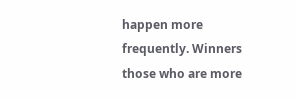happen more frequently. Winners  those who are more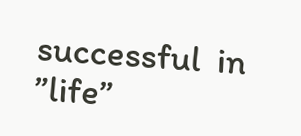successful  in ”life”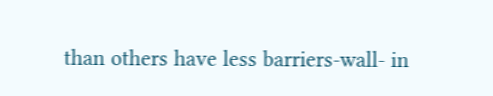than others have less barriers-wall- in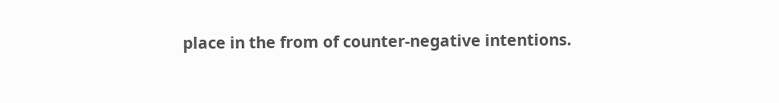place in the from of counter-negative intentions.